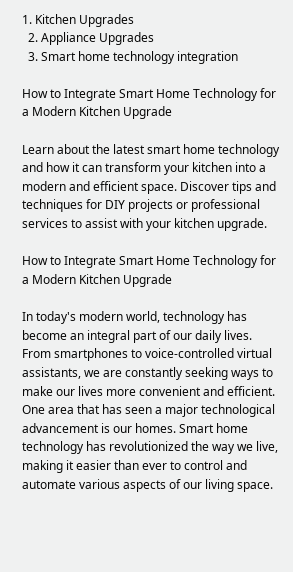1. Kitchen Upgrades
  2. Appliance Upgrades
  3. Smart home technology integration

How to Integrate Smart Home Technology for a Modern Kitchen Upgrade

Learn about the latest smart home technology and how it can transform your kitchen into a modern and efficient space. Discover tips and techniques for DIY projects or professional services to assist with your kitchen upgrade.

How to Integrate Smart Home Technology for a Modern Kitchen Upgrade

In today's modern world, technology has become an integral part of our daily lives. From smartphones to voice-controlled virtual assistants, we are constantly seeking ways to make our lives more convenient and efficient. One area that has seen a major technological advancement is our homes. Smart home technology has revolutionized the way we live, making it easier than ever to control and automate various aspects of our living space.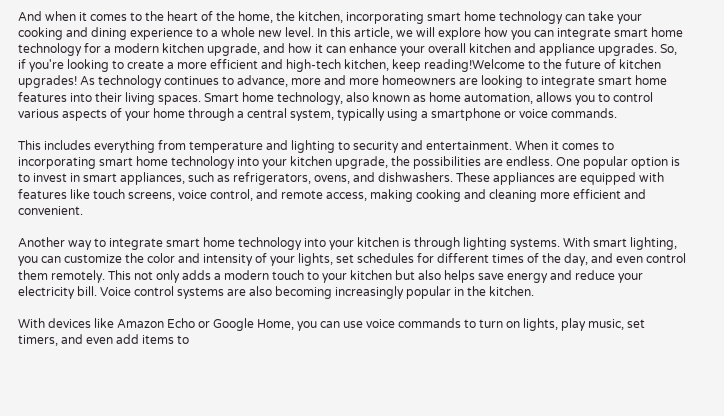And when it comes to the heart of the home, the kitchen, incorporating smart home technology can take your cooking and dining experience to a whole new level. In this article, we will explore how you can integrate smart home technology for a modern kitchen upgrade, and how it can enhance your overall kitchen and appliance upgrades. So, if you're looking to create a more efficient and high-tech kitchen, keep reading!Welcome to the future of kitchen upgrades! As technology continues to advance, more and more homeowners are looking to integrate smart home features into their living spaces. Smart home technology, also known as home automation, allows you to control various aspects of your home through a central system, typically using a smartphone or voice commands.

This includes everything from temperature and lighting to security and entertainment. When it comes to incorporating smart home technology into your kitchen upgrade, the possibilities are endless. One popular option is to invest in smart appliances, such as refrigerators, ovens, and dishwashers. These appliances are equipped with features like touch screens, voice control, and remote access, making cooking and cleaning more efficient and convenient.

Another way to integrate smart home technology into your kitchen is through lighting systems. With smart lighting, you can customize the color and intensity of your lights, set schedules for different times of the day, and even control them remotely. This not only adds a modern touch to your kitchen but also helps save energy and reduce your electricity bill. Voice control systems are also becoming increasingly popular in the kitchen.

With devices like Amazon Echo or Google Home, you can use voice commands to turn on lights, play music, set timers, and even add items to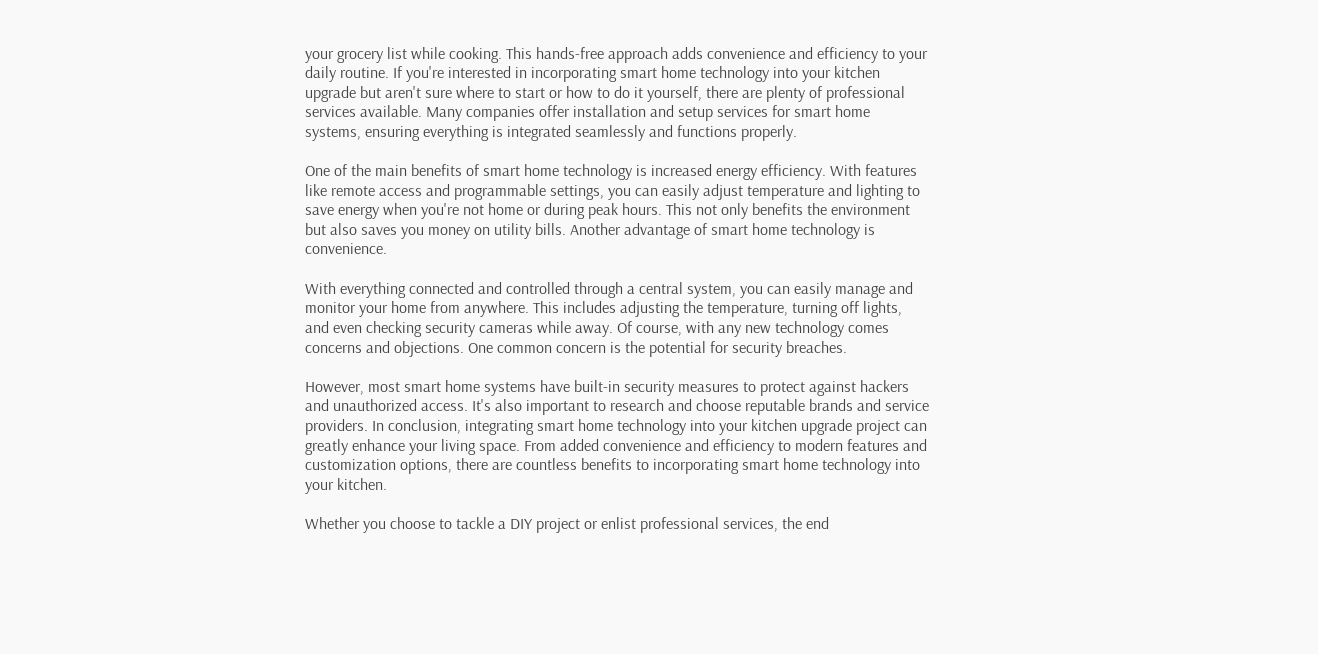your grocery list while cooking. This hands-free approach adds convenience and efficiency to your daily routine. If you're interested in incorporating smart home technology into your kitchen upgrade but aren't sure where to start or how to do it yourself, there are plenty of professional services available. Many companies offer installation and setup services for smart home systems, ensuring everything is integrated seamlessly and functions properly.

One of the main benefits of smart home technology is increased energy efficiency. With features like remote access and programmable settings, you can easily adjust temperature and lighting to save energy when you're not home or during peak hours. This not only benefits the environment but also saves you money on utility bills. Another advantage of smart home technology is convenience.

With everything connected and controlled through a central system, you can easily manage and monitor your home from anywhere. This includes adjusting the temperature, turning off lights, and even checking security cameras while away. Of course, with any new technology comes concerns and objections. One common concern is the potential for security breaches.

However, most smart home systems have built-in security measures to protect against hackers and unauthorized access. It's also important to research and choose reputable brands and service providers. In conclusion, integrating smart home technology into your kitchen upgrade project can greatly enhance your living space. From added convenience and efficiency to modern features and customization options, there are countless benefits to incorporating smart home technology into your kitchen.

Whether you choose to tackle a DIY project or enlist professional services, the end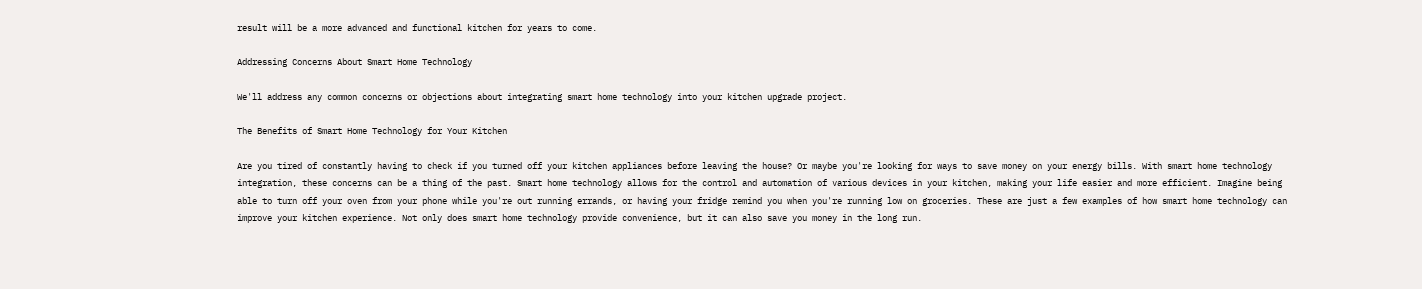result will be a more advanced and functional kitchen for years to come.

Addressing Concerns About Smart Home Technology

We'll address any common concerns or objections about integrating smart home technology into your kitchen upgrade project.

The Benefits of Smart Home Technology for Your Kitchen

Are you tired of constantly having to check if you turned off your kitchen appliances before leaving the house? Or maybe you're looking for ways to save money on your energy bills. With smart home technology integration, these concerns can be a thing of the past. Smart home technology allows for the control and automation of various devices in your kitchen, making your life easier and more efficient. Imagine being able to turn off your oven from your phone while you're out running errands, or having your fridge remind you when you're running low on groceries. These are just a few examples of how smart home technology can improve your kitchen experience. Not only does smart home technology provide convenience, but it can also save you money in the long run.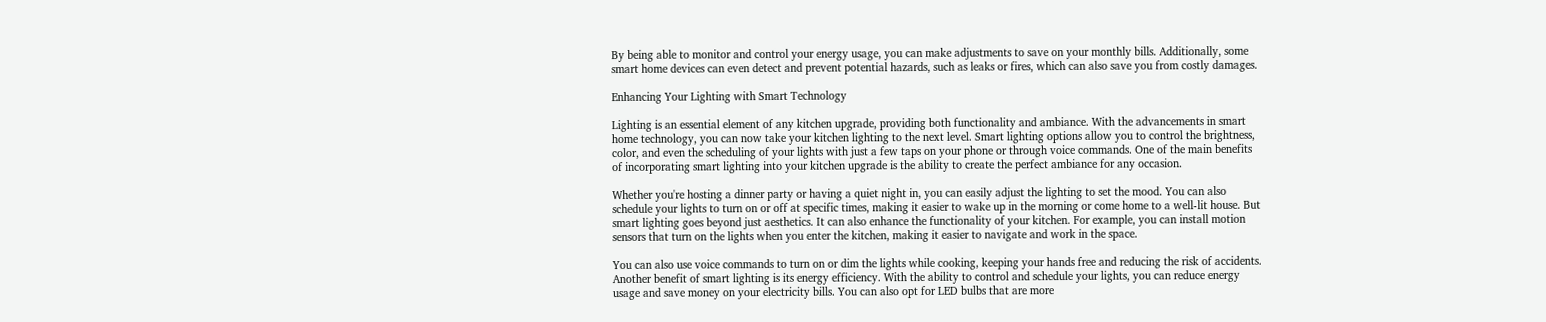By being able to monitor and control your energy usage, you can make adjustments to save on your monthly bills. Additionally, some smart home devices can even detect and prevent potential hazards, such as leaks or fires, which can also save you from costly damages.

Enhancing Your Lighting with Smart Technology

Lighting is an essential element of any kitchen upgrade, providing both functionality and ambiance. With the advancements in smart home technology, you can now take your kitchen lighting to the next level. Smart lighting options allow you to control the brightness, color, and even the scheduling of your lights with just a few taps on your phone or through voice commands. One of the main benefits of incorporating smart lighting into your kitchen upgrade is the ability to create the perfect ambiance for any occasion.

Whether you're hosting a dinner party or having a quiet night in, you can easily adjust the lighting to set the mood. You can also schedule your lights to turn on or off at specific times, making it easier to wake up in the morning or come home to a well-lit house. But smart lighting goes beyond just aesthetics. It can also enhance the functionality of your kitchen. For example, you can install motion sensors that turn on the lights when you enter the kitchen, making it easier to navigate and work in the space.

You can also use voice commands to turn on or dim the lights while cooking, keeping your hands free and reducing the risk of accidents. Another benefit of smart lighting is its energy efficiency. With the ability to control and schedule your lights, you can reduce energy usage and save money on your electricity bills. You can also opt for LED bulbs that are more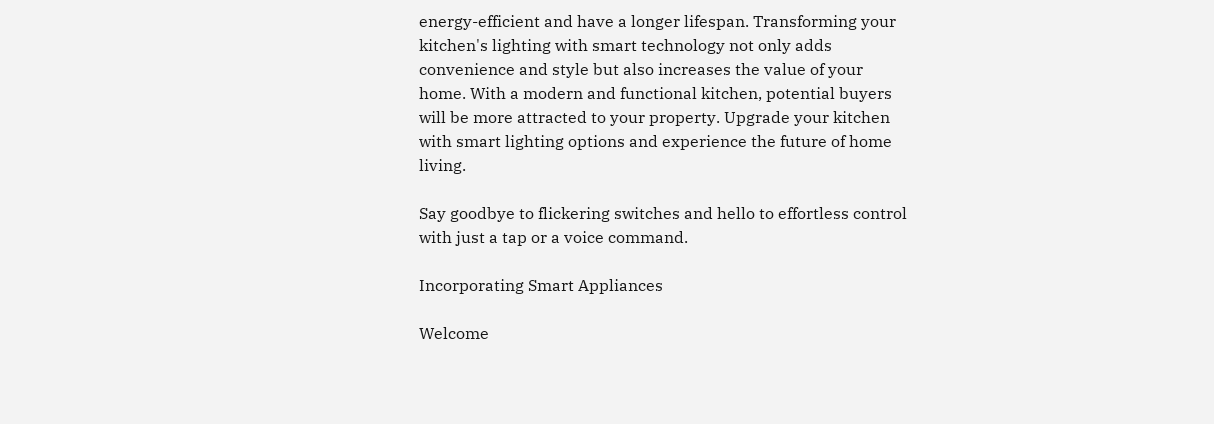energy-efficient and have a longer lifespan. Transforming your kitchen's lighting with smart technology not only adds convenience and style but also increases the value of your home. With a modern and functional kitchen, potential buyers will be more attracted to your property. Upgrade your kitchen with smart lighting options and experience the future of home living.

Say goodbye to flickering switches and hello to effortless control with just a tap or a voice command.

Incorporating Smart Appliances

Welcome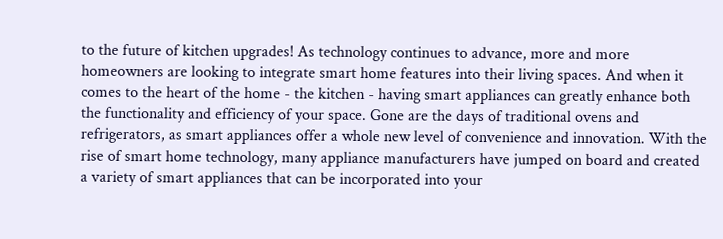to the future of kitchen upgrades! As technology continues to advance, more and more homeowners are looking to integrate smart home features into their living spaces. And when it comes to the heart of the home - the kitchen - having smart appliances can greatly enhance both the functionality and efficiency of your space. Gone are the days of traditional ovens and refrigerators, as smart appliances offer a whole new level of convenience and innovation. With the rise of smart home technology, many appliance manufacturers have jumped on board and created a variety of smart appliances that can be incorporated into your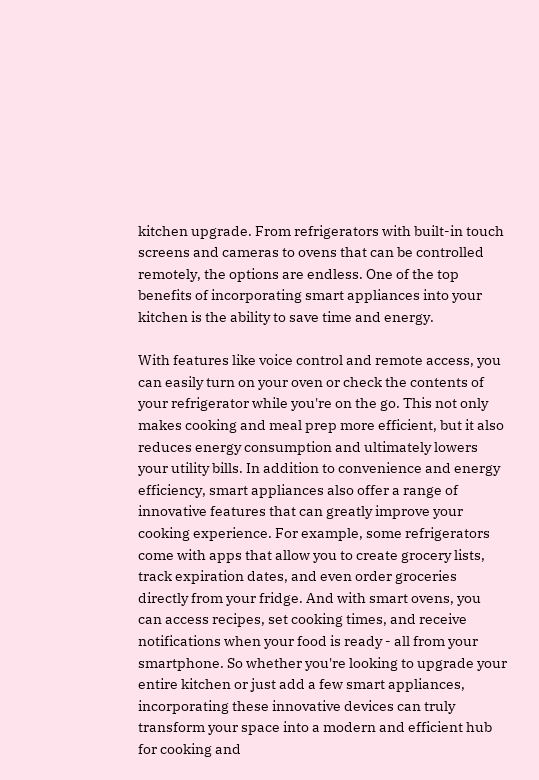kitchen upgrade. From refrigerators with built-in touch screens and cameras to ovens that can be controlled remotely, the options are endless. One of the top benefits of incorporating smart appliances into your kitchen is the ability to save time and energy.

With features like voice control and remote access, you can easily turn on your oven or check the contents of your refrigerator while you're on the go. This not only makes cooking and meal prep more efficient, but it also reduces energy consumption and ultimately lowers your utility bills. In addition to convenience and energy efficiency, smart appliances also offer a range of innovative features that can greatly improve your cooking experience. For example, some refrigerators come with apps that allow you to create grocery lists, track expiration dates, and even order groceries directly from your fridge. And with smart ovens, you can access recipes, set cooking times, and receive notifications when your food is ready - all from your smartphone. So whether you're looking to upgrade your entire kitchen or just add a few smart appliances, incorporating these innovative devices can truly transform your space into a modern and efficient hub for cooking and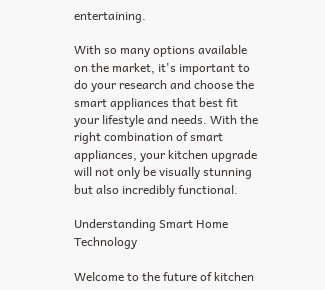entertaining.

With so many options available on the market, it's important to do your research and choose the smart appliances that best fit your lifestyle and needs. With the right combination of smart appliances, your kitchen upgrade will not only be visually stunning but also incredibly functional.

Understanding Smart Home Technology

Welcome to the future of kitchen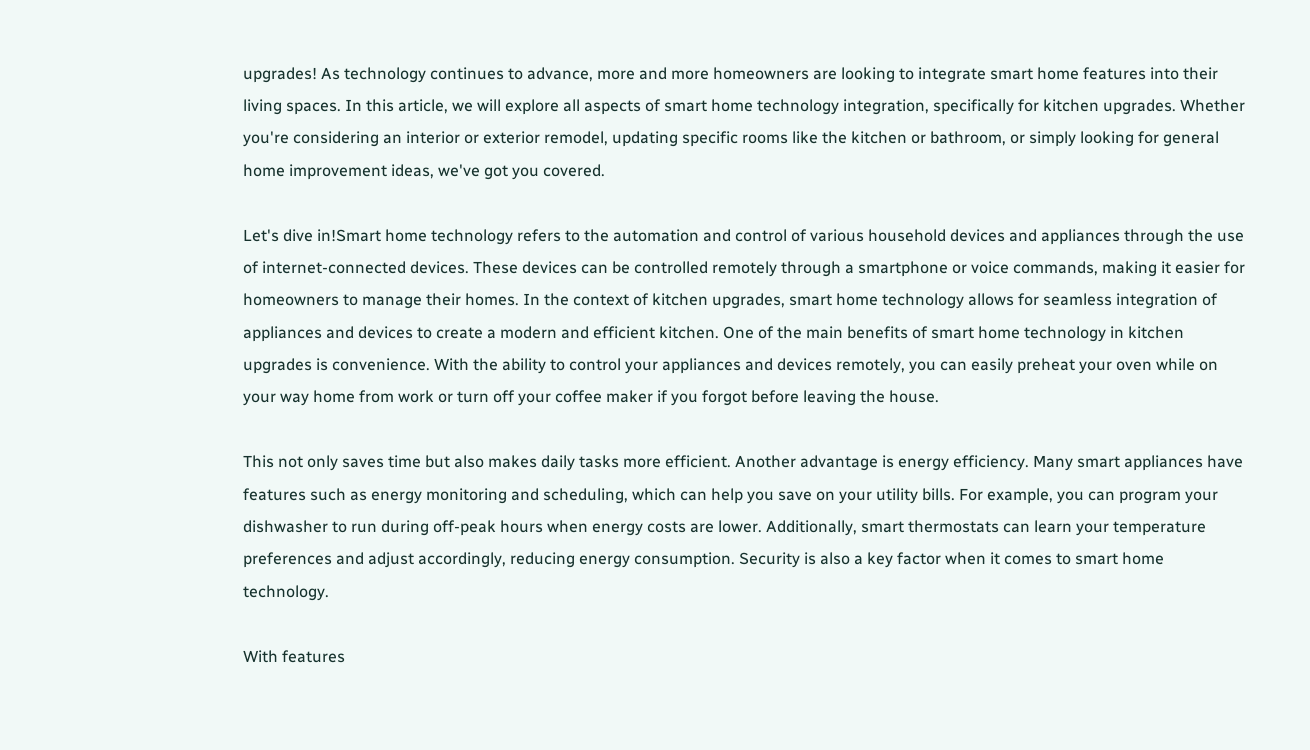upgrades! As technology continues to advance, more and more homeowners are looking to integrate smart home features into their living spaces. In this article, we will explore all aspects of smart home technology integration, specifically for kitchen upgrades. Whether you're considering an interior or exterior remodel, updating specific rooms like the kitchen or bathroom, or simply looking for general home improvement ideas, we've got you covered.

Let's dive in!Smart home technology refers to the automation and control of various household devices and appliances through the use of internet-connected devices. These devices can be controlled remotely through a smartphone or voice commands, making it easier for homeowners to manage their homes. In the context of kitchen upgrades, smart home technology allows for seamless integration of appliances and devices to create a modern and efficient kitchen. One of the main benefits of smart home technology in kitchen upgrades is convenience. With the ability to control your appliances and devices remotely, you can easily preheat your oven while on your way home from work or turn off your coffee maker if you forgot before leaving the house.

This not only saves time but also makes daily tasks more efficient. Another advantage is energy efficiency. Many smart appliances have features such as energy monitoring and scheduling, which can help you save on your utility bills. For example, you can program your dishwasher to run during off-peak hours when energy costs are lower. Additionally, smart thermostats can learn your temperature preferences and adjust accordingly, reducing energy consumption. Security is also a key factor when it comes to smart home technology.

With features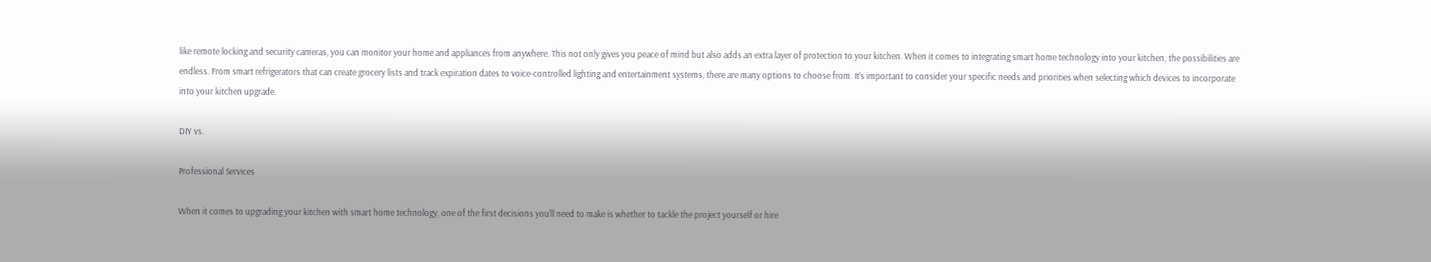like remote locking and security cameras, you can monitor your home and appliances from anywhere. This not only gives you peace of mind but also adds an extra layer of protection to your kitchen. When it comes to integrating smart home technology into your kitchen, the possibilities are endless. From smart refrigerators that can create grocery lists and track expiration dates to voice-controlled lighting and entertainment systems, there are many options to choose from. It's important to consider your specific needs and priorities when selecting which devices to incorporate into your kitchen upgrade.

DIY vs.

Professional Services

When it comes to upgrading your kitchen with smart home technology, one of the first decisions you'll need to make is whether to tackle the project yourself or hire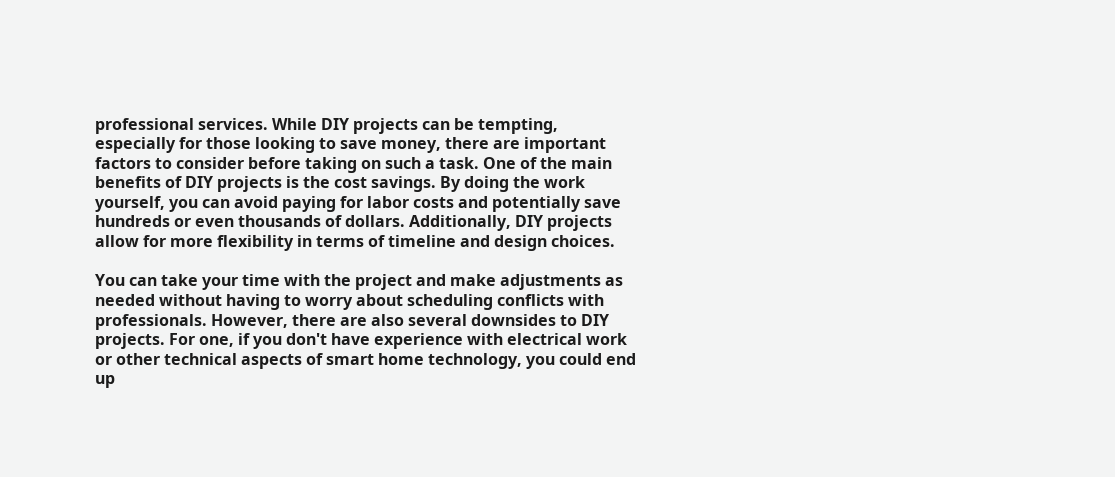professional services. While DIY projects can be tempting, especially for those looking to save money, there are important factors to consider before taking on such a task. One of the main benefits of DIY projects is the cost savings. By doing the work yourself, you can avoid paying for labor costs and potentially save hundreds or even thousands of dollars. Additionally, DIY projects allow for more flexibility in terms of timeline and design choices.

You can take your time with the project and make adjustments as needed without having to worry about scheduling conflicts with professionals. However, there are also several downsides to DIY projects. For one, if you don't have experience with electrical work or other technical aspects of smart home technology, you could end up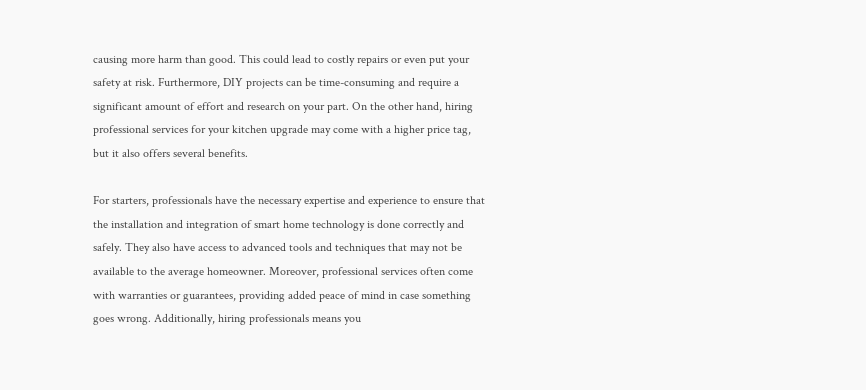causing more harm than good. This could lead to costly repairs or even put your safety at risk. Furthermore, DIY projects can be time-consuming and require a significant amount of effort and research on your part. On the other hand, hiring professional services for your kitchen upgrade may come with a higher price tag, but it also offers several benefits.

For starters, professionals have the necessary expertise and experience to ensure that the installation and integration of smart home technology is done correctly and safely. They also have access to advanced tools and techniques that may not be available to the average homeowner. Moreover, professional services often come with warranties or guarantees, providing added peace of mind in case something goes wrong. Additionally, hiring professionals means you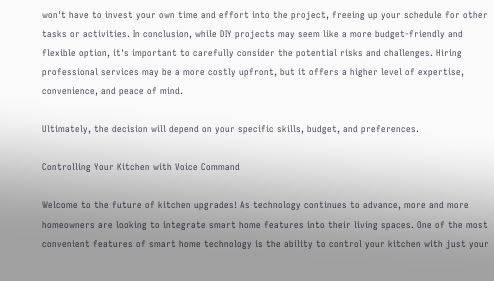won't have to invest your own time and effort into the project, freeing up your schedule for other tasks or activities. In conclusion, while DIY projects may seem like a more budget-friendly and flexible option, it's important to carefully consider the potential risks and challenges. Hiring professional services may be a more costly upfront, but it offers a higher level of expertise, convenience, and peace of mind.

Ultimately, the decision will depend on your specific skills, budget, and preferences.

Controlling Your Kitchen with Voice Command

Welcome to the future of kitchen upgrades! As technology continues to advance, more and more homeowners are looking to integrate smart home features into their living spaces. One of the most convenient features of smart home technology is the ability to control your kitchen with just your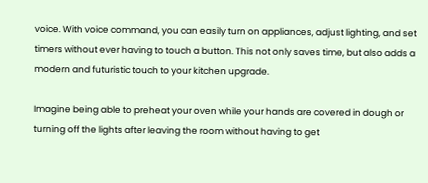voice. With voice command, you can easily turn on appliances, adjust lighting, and set timers without ever having to touch a button. This not only saves time, but also adds a modern and futuristic touch to your kitchen upgrade.

Imagine being able to preheat your oven while your hands are covered in dough or turning off the lights after leaving the room without having to get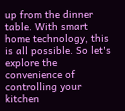up from the dinner table. With smart home technology, this is all possible. So let's explore the convenience of controlling your kitchen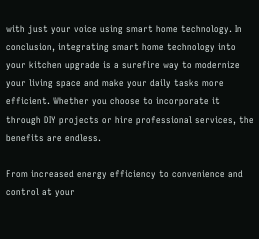with just your voice using smart home technology. In conclusion, integrating smart home technology into your kitchen upgrade is a surefire way to modernize your living space and make your daily tasks more efficient. Whether you choose to incorporate it through DIY projects or hire professional services, the benefits are endless.

From increased energy efficiency to convenience and control at your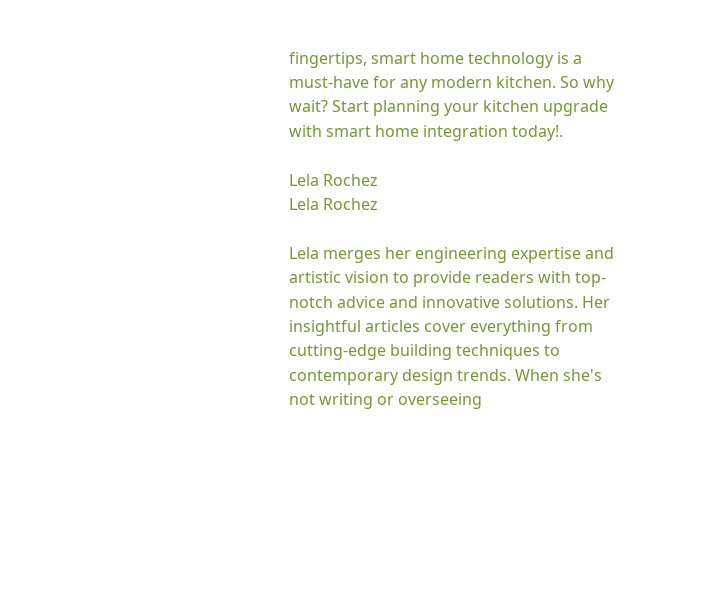fingertips, smart home technology is a must-have for any modern kitchen. So why wait? Start planning your kitchen upgrade with smart home integration today!.

Lela Rochez
Lela Rochez

Lela merges her engineering expertise and artistic vision to provide readers with top-notch advice and innovative solutions. Her insightful articles cover everything from cutting-edge building techniques to contemporary design trends. When she's not writing or overseeing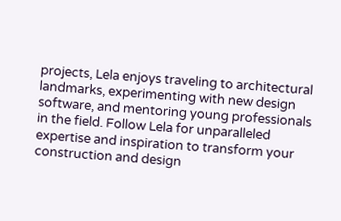projects, Lela enjoys traveling to architectural landmarks, experimenting with new design software, and mentoring young professionals in the field. Follow Lela for unparalleled expertise and inspiration to transform your construction and design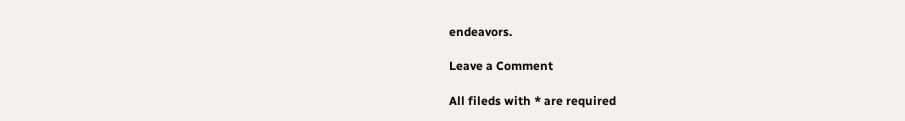endeavors.

Leave a Comment

All fileds with * are required